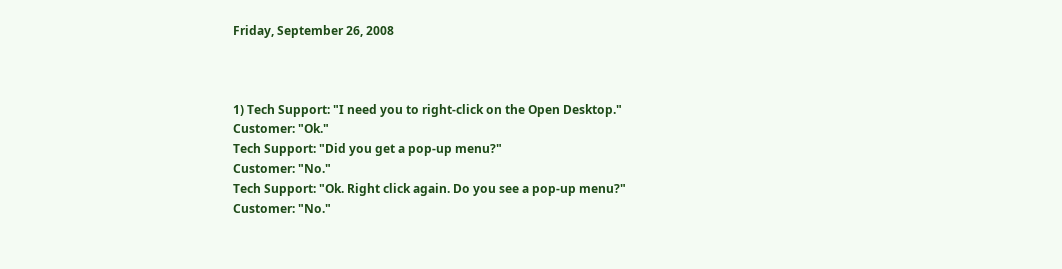Friday, September 26, 2008



1) Tech Support: "I need you to right-click on the Open Desktop."
Customer: "Ok."
Tech Support: "Did you get a pop-up menu?"
Customer: "No."
Tech Support: "Ok. Right click again. Do you see a pop-up menu?"
Customer: "No."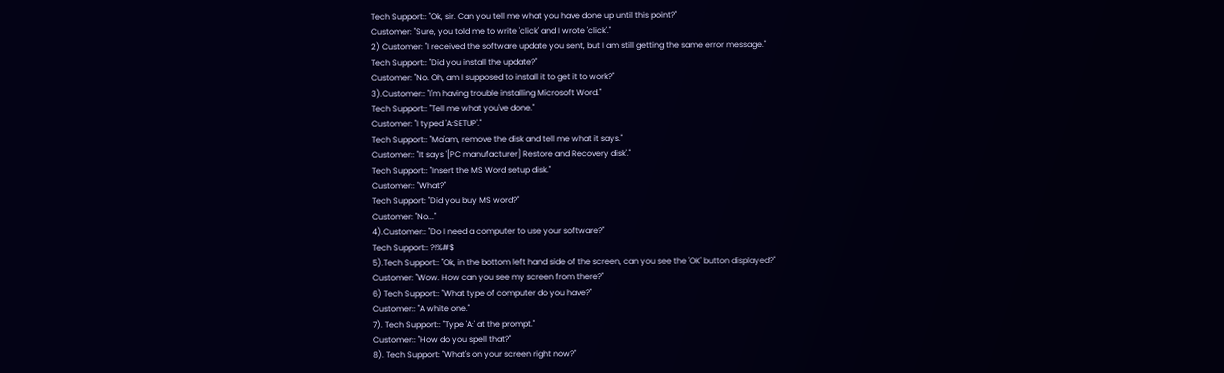Tech Support:: "Ok, sir. Can you tell me what you have done up until this point?"
Customer: "Sure, you told me to write 'click' and I wrote 'click'."
2) Customer: "I received the software update you sent, but I am still getting the same error message."
Tech Support:: "Did you install the update?"
Customer: "No. Oh, am I supposed to install it to get it to work?"
3).Customer:: "I'm having trouble installing Microsoft Word."
Tech Support:: "Tell me what you've done."
Customer: "I typed 'A:SETUP'."
Tech Support:: "Ma'am, remove the disk and tell me what it says."
Customer:: "It says '[PC manufacturer] Restore and Recovery disk'."
Tech Support:: "Insert the MS Word setup disk."
Customer:: "What?"
Tech Support: "Did you buy MS word?"
Customer: "No..."
4).Customer:: "Do I need a computer to use your software?"
Tech Support:: ?!%#$
5).Tech Support:: "Ok, in the bottom left hand side of the screen, can you see the 'OK' button displayed?"
Customer: "Wow. How can you see my screen from there?"
6) Tech Support:: "What type of computer do you have?"
Customer:: "A white one."
7). Tech Support:: "Type 'A:' at the prompt."
Customer:: "How do you spell that?"
8). Tech Support: "What's on your screen right now?"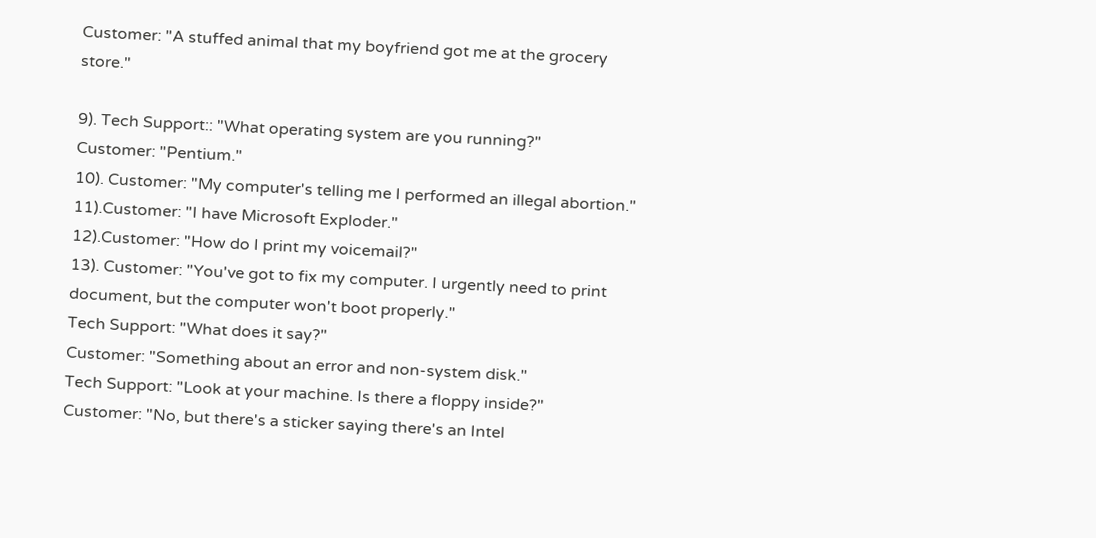Customer: "A stuffed animal that my boyfriend got me at the grocery store."

9). Tech Support:: "What operating system are you running?"
Customer: "Pentium."
10). Customer: "My computer's telling me I performed an illegal abortion."
11).Customer: "I have Microsoft Exploder."
12).Customer: "How do I print my voicemail?"
13). Customer: "You've got to fix my computer. I urgently need to print
document, but the computer won't boot properly."
Tech Support: "What does it say?"
Customer: "Something about an error and non-system disk."
Tech Support: "Look at your machine. Is there a floppy inside?"
Customer: "No, but there's a sticker saying there's an Intel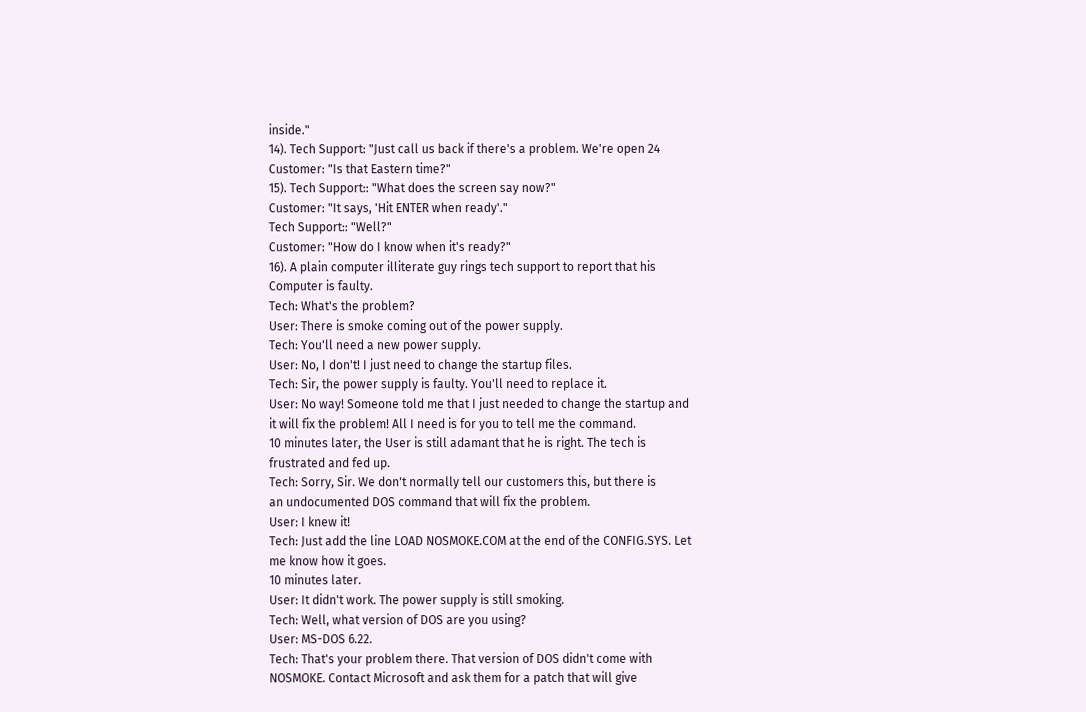inside."
14). Tech Support: "Just call us back if there's a problem. We're open 24
Customer: "Is that Eastern time?"
15). Tech Support:: "What does the screen say now?"
Customer: "It says, 'Hit ENTER when ready'."
Tech Support:: "Well?"
Customer: "How do I know when it's ready?"
16). A plain computer illiterate guy rings tech support to report that his
Computer is faulty.
Tech: What's the problem?
User: There is smoke coming out of the power supply.
Tech: You'll need a new power supply.
User: No, I don't! I just need to change the startup files.
Tech: Sir, the power supply is faulty. You'll need to replace it.
User: No way! Someone told me that I just needed to change the startup and
it will fix the problem! All I need is for you to tell me the command.
10 minutes later, the User is still adamant that he is right. The tech is
frustrated and fed up.
Tech: Sorry, Sir. We don't normally tell our customers this, but there is
an undocumented DOS command that will fix the problem.
User: I knew it!
Tech: Just add the line LOAD NOSMOKE.COM at the end of the CONFIG.SYS. Let
me know how it goes.
10 minutes later.
User: It didn't work. The power supply is still smoking.
Tech: Well, what version of DOS are you using?
User: MS-DOS 6.22.
Tech: That's your problem there. That version of DOS didn't come with
NOSMOKE. Contact Microsoft and ask them for a patch that will give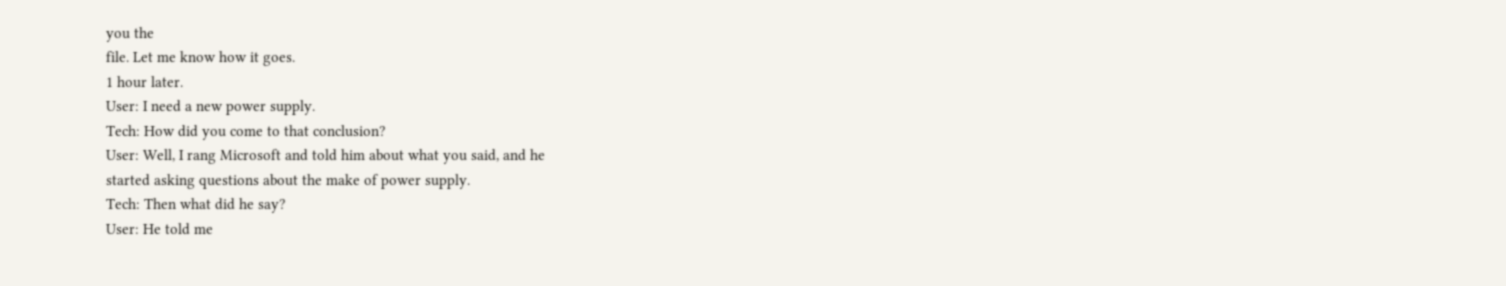you the
file. Let me know how it goes.
1 hour later.
User: I need a new power supply.
Tech: How did you come to that conclusion?
User: Well, I rang Microsoft and told him about what you said, and he
started asking questions about the make of power supply.
Tech: Then what did he say?
User: He told me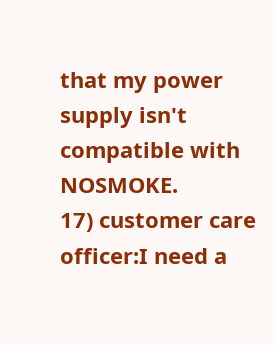that my power supply isn't compatible with NOSMOKE.
17) customer care officer:I need a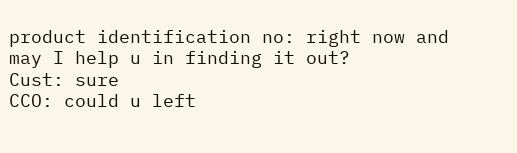product identification no: right now and
may I help u in finding it out?
Cust: sure
CCO: could u left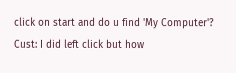click on start and do u find 'My Computer'?
Cust: I did left click but how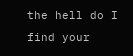the hell do I find your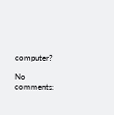computer?

No comments: